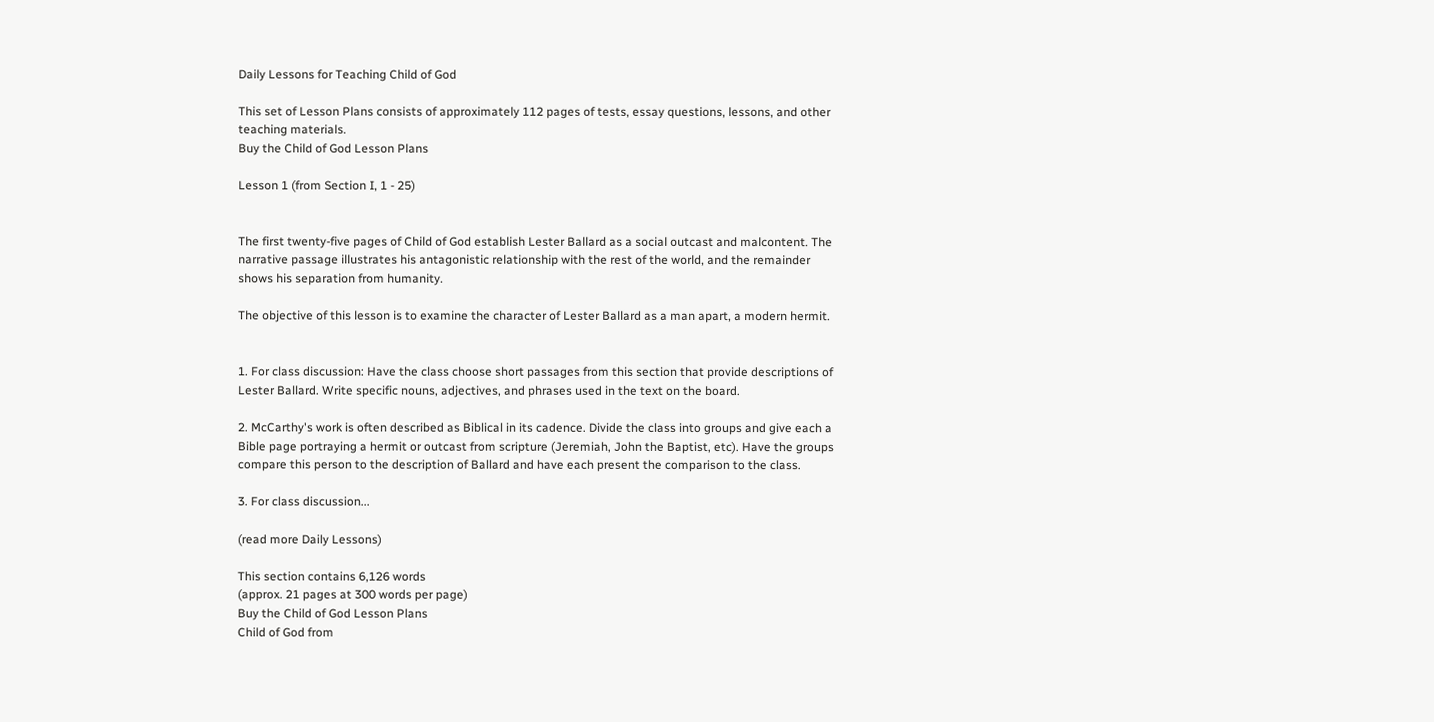Daily Lessons for Teaching Child of God

This set of Lesson Plans consists of approximately 112 pages of tests, essay questions, lessons, and other teaching materials.
Buy the Child of God Lesson Plans

Lesson 1 (from Section I, 1 - 25)


The first twenty-five pages of Child of God establish Lester Ballard as a social outcast and malcontent. The narrative passage illustrates his antagonistic relationship with the rest of the world, and the remainder shows his separation from humanity.

The objective of this lesson is to examine the character of Lester Ballard as a man apart, a modern hermit.


1. For class discussion: Have the class choose short passages from this section that provide descriptions of Lester Ballard. Write specific nouns, adjectives, and phrases used in the text on the board.

2. McCarthy's work is often described as Biblical in its cadence. Divide the class into groups and give each a Bible page portraying a hermit or outcast from scripture (Jeremiah, John the Baptist, etc). Have the groups compare this person to the description of Ballard and have each present the comparison to the class.

3. For class discussion...

(read more Daily Lessons)

This section contains 6,126 words
(approx. 21 pages at 300 words per page)
Buy the Child of God Lesson Plans
Child of God from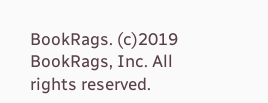BookRags. (c)2019 BookRags, Inc. All rights reserved.